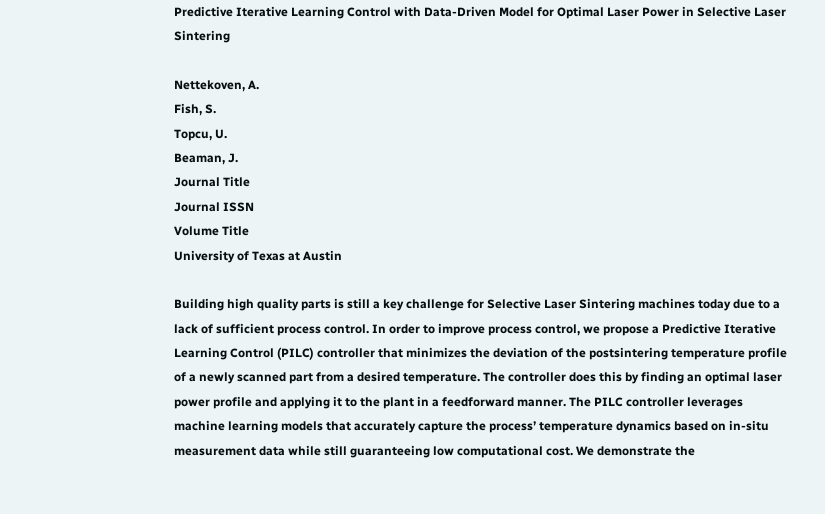Predictive Iterative Learning Control with Data-Driven Model for Optimal Laser Power in Selective Laser Sintering

Nettekoven, A.
Fish, S.
Topcu, U.
Beaman, J.
Journal Title
Journal ISSN
Volume Title
University of Texas at Austin

Building high quality parts is still a key challenge for Selective Laser Sintering machines today due to a lack of sufficient process control. In order to improve process control, we propose a Predictive Iterative Learning Control (PILC) controller that minimizes the deviation of the postsintering temperature profile of a newly scanned part from a desired temperature. The controller does this by finding an optimal laser power profile and applying it to the plant in a feedforward manner. The PILC controller leverages machine learning models that accurately capture the process’ temperature dynamics based on in-situ measurement data while still guaranteeing low computational cost. We demonstrate the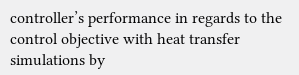controller’s performance in regards to the control objective with heat transfer simulations by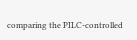comparing the PILC-controlled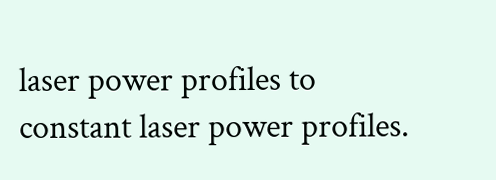laser power profiles to constant laser power profiles.